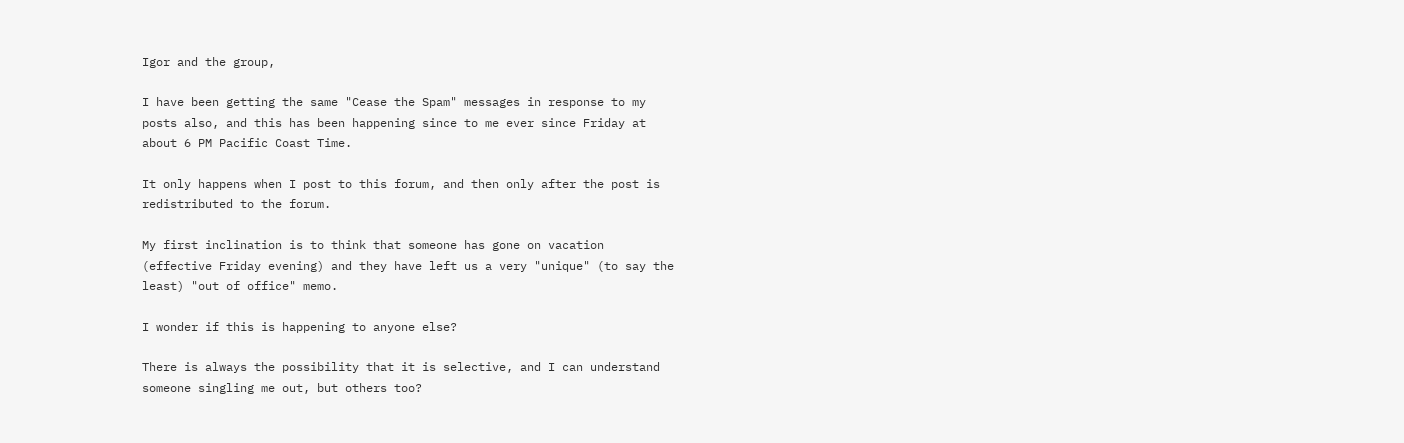Igor and the group,

I have been getting the same "Cease the Spam" messages in response to my
posts also, and this has been happening since to me ever since Friday at
about 6 PM Pacific Coast Time.

It only happens when I post to this forum, and then only after the post is
redistributed to the forum.

My first inclination is to think that someone has gone on vacation
(effective Friday evening) and they have left us a very "unique" (to say the
least) "out of office" memo.

I wonder if this is happening to anyone else?

There is always the possibility that it is selective, and I can understand
someone singling me out, but others too?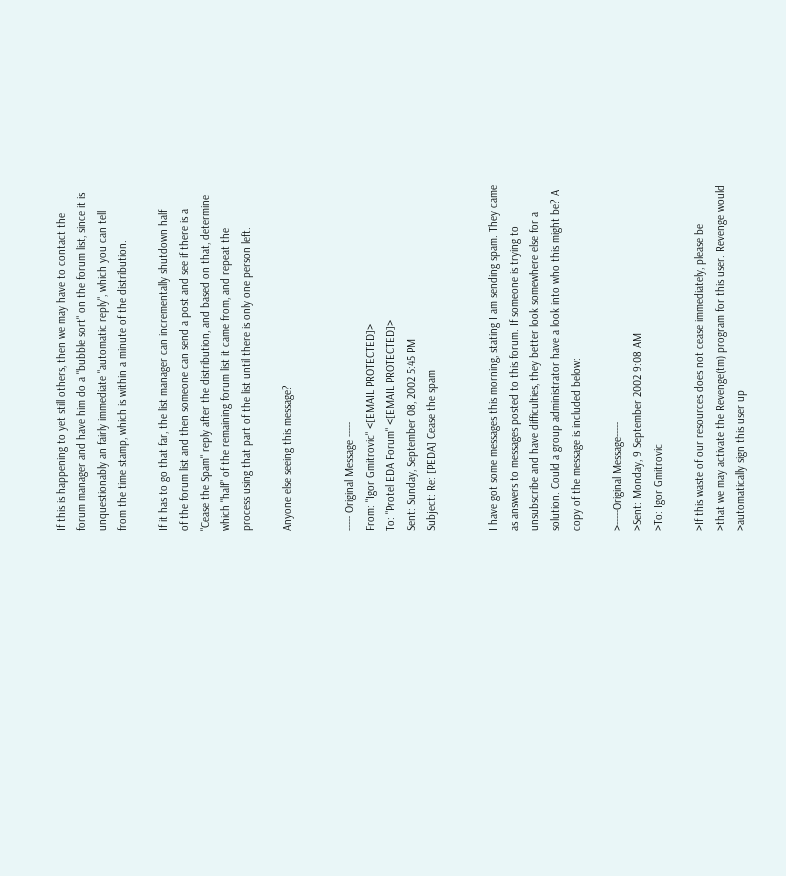If this is happening to yet still others, then we may have to contact the
forum manager and have him do a "bubble sort" on the forum list, since it is
unquestionably an fairly immediate "automatic reply", which you can tell
from the time stamp, which is within a minute of the distribution.

If it has to go that far, the list manager can incrementally shutdown half
of the forum list and then someone can send a post and see if there is a
"Cease the Spam" reply after the distribution, and based on that, determine
which "half" of the remaining forum list it came from, and repeat the
process using that part of the list until there is only one person left.

Anyone else seeing this message?


----- Original Message -----
From: "Igor Gmitrovic" <[EMAIL PROTECTED]>
To: "Protel EDA Forum" <[EMAIL PROTECTED]>
Sent: Sunday, September 08, 2002 5:45 PM
Subject: Re: [PEDA] Cease the spam


I have got some messages this morning, stating I am sending spam. They came
as answers to messages posted to this forum. If someone is trying to
unsubscribe and have difficulties, they better look somewhere else for a
solution. Could a group administrator have a look into who this might be? A
copy of the message is included below:

>-----Original Message-----
>Sent: Monday, 9 September 2002 9:08 AM
>To: Igor Gmitrovic

>If this waste of our resources does not cease immediately, please be
>that we may activate the Revenge(tm) program for this user. Revenge would
>automatically sign this user up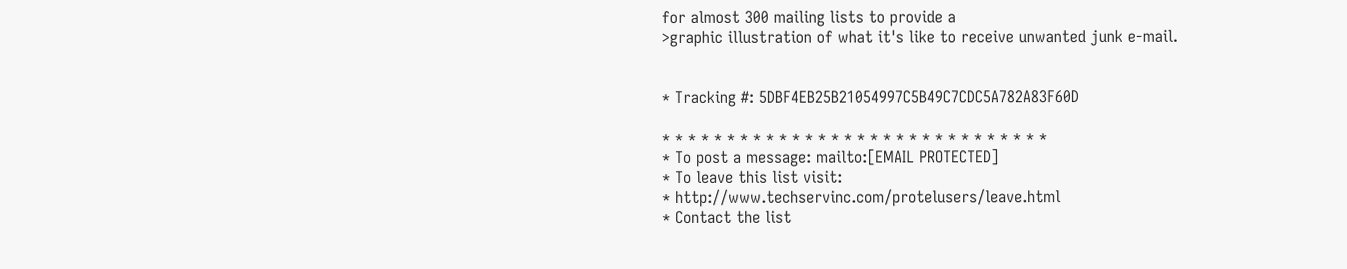for almost 300 mailing lists to provide a
>graphic illustration of what it's like to receive unwanted junk e-mail.


* Tracking #: 5DBF4EB25B21054997C5B49C7CDC5A782A83F60D

* * * * * * * * * * * * * * * * * * * * * * * * * * * * * *
* To post a message: mailto:[EMAIL PROTECTED]
* To leave this list visit:
* http://www.techservinc.com/protelusers/leave.html
* Contact the list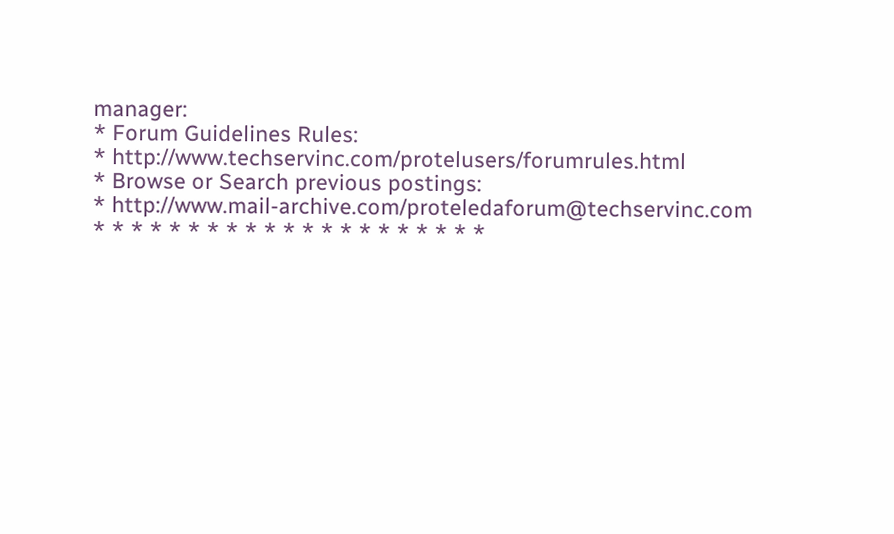manager:
* Forum Guidelines Rules:
* http://www.techservinc.com/protelusers/forumrules.html
* Browse or Search previous postings:
* http://www.mail-archive.com/proteledaforum@techservinc.com
* * * * * * * * * * * * * * * * * * * * *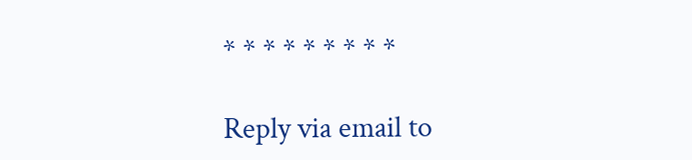* * * * * * * * *

Reply via email to